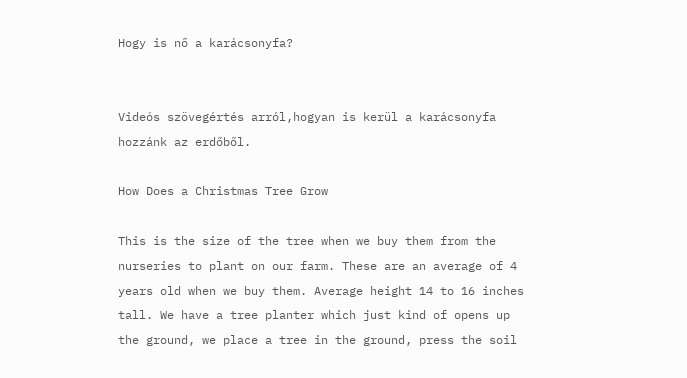Hogy is nő a karácsonyfa?


Videós szövegértés arról,hogyan is kerül a karácsonyfa hozzánk az erdőből.

How Does a Christmas Tree Grow

This is the size of the tree when we buy them from the nurseries to plant on our farm. These are an average of 4 years old when we buy them. Average height 14 to 16 inches tall. We have a tree planter which just kind of opens up the ground, we place a tree in the ground, press the soil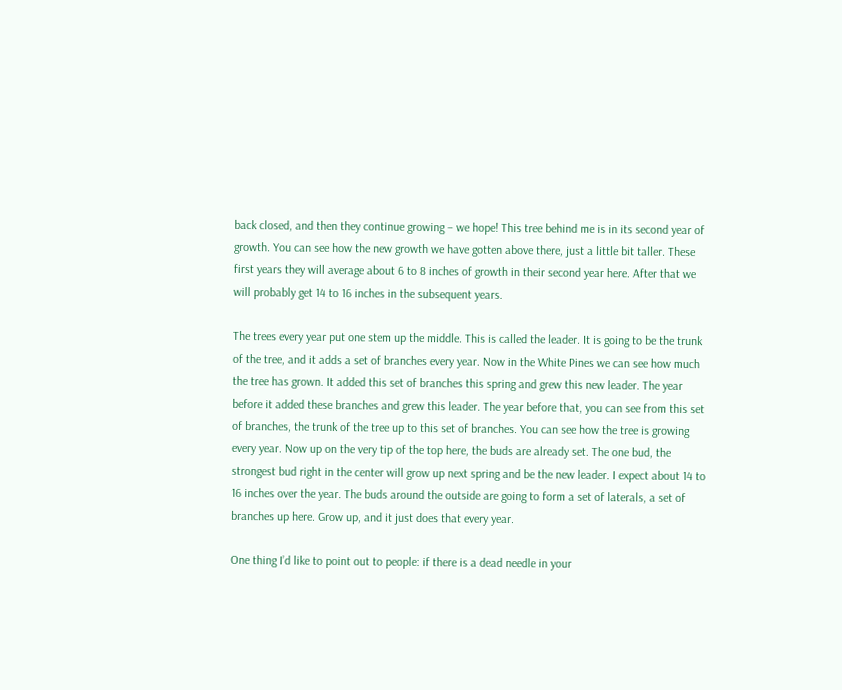back closed, and then they continue growing – we hope! This tree behind me is in its second year of growth. You can see how the new growth we have gotten above there, just a little bit taller. These first years they will average about 6 to 8 inches of growth in their second year here. After that we will probably get 14 to 16 inches in the subsequent years.

The trees every year put one stem up the middle. This is called the leader. It is going to be the trunk of the tree, and it adds a set of branches every year. Now in the White Pines we can see how much the tree has grown. It added this set of branches this spring and grew this new leader. The year before it added these branches and grew this leader. The year before that, you can see from this set of branches, the trunk of the tree up to this set of branches. You can see how the tree is growing every year. Now up on the very tip of the top here, the buds are already set. The one bud, the strongest bud right in the center will grow up next spring and be the new leader. I expect about 14 to 16 inches over the year. The buds around the outside are going to form a set of laterals, a set of branches up here. Grow up, and it just does that every year.

One thing I’d like to point out to people: if there is a dead needle in your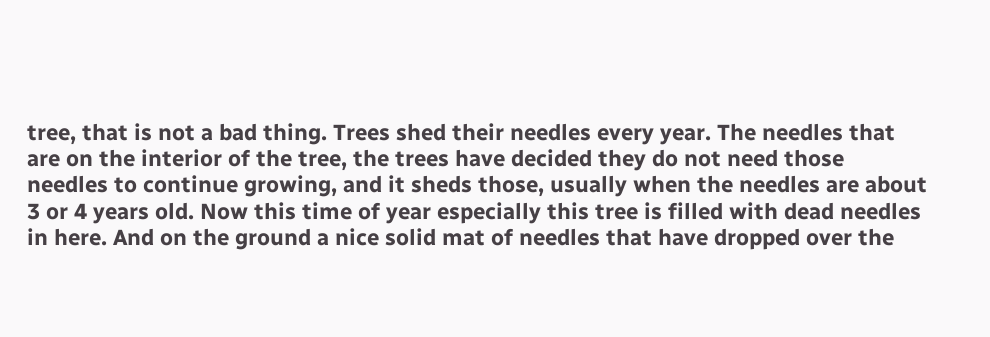tree, that is not a bad thing. Trees shed their needles every year. The needles that are on the interior of the tree, the trees have decided they do not need those needles to continue growing, and it sheds those, usually when the needles are about 3 or 4 years old. Now this time of year especially this tree is filled with dead needles in here. And on the ground a nice solid mat of needles that have dropped over the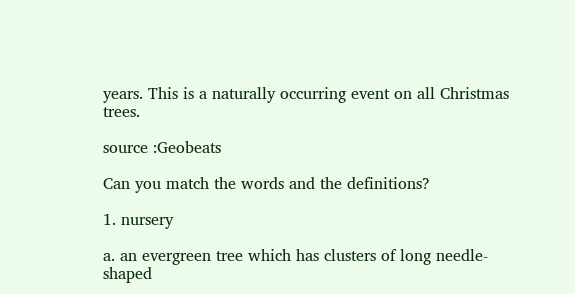years. This is a naturally occurring event on all Christmas trees.

source :Geobeats

Can you match the words and the definitions?

1. nursery

a. an evergreen tree which has clusters of long needle-shaped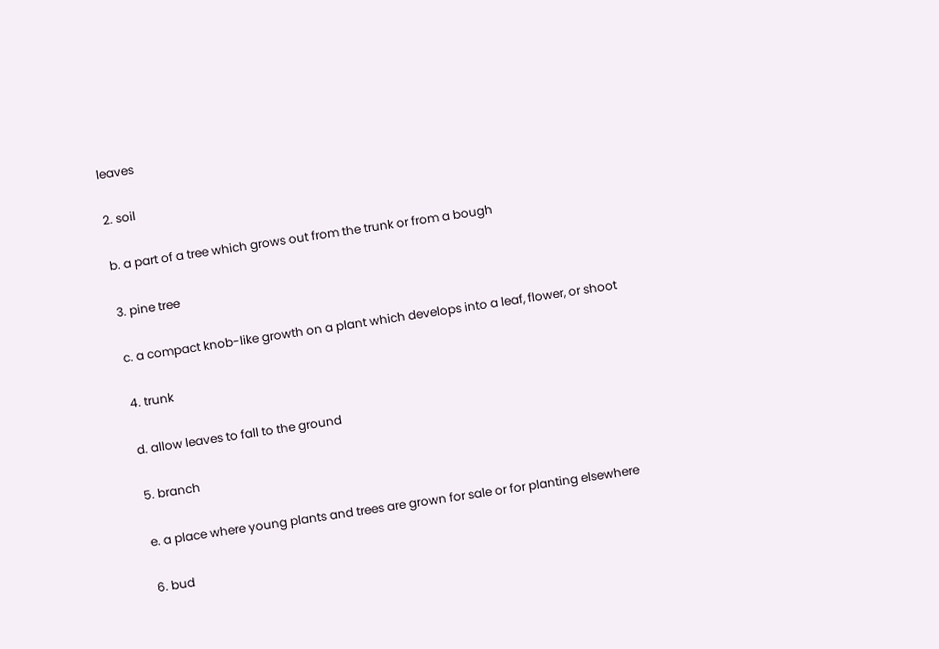leaves

2. soil

b. a part of a tree which grows out from the trunk or from a bough

3. pine tree

c. a compact knob-like growth on a plant which develops into a leaf, flower, or shoot

4. trunk

d. allow leaves to fall to the ground

5. branch

e. a place where young plants and trees are grown for sale or for planting elsewhere

6. bud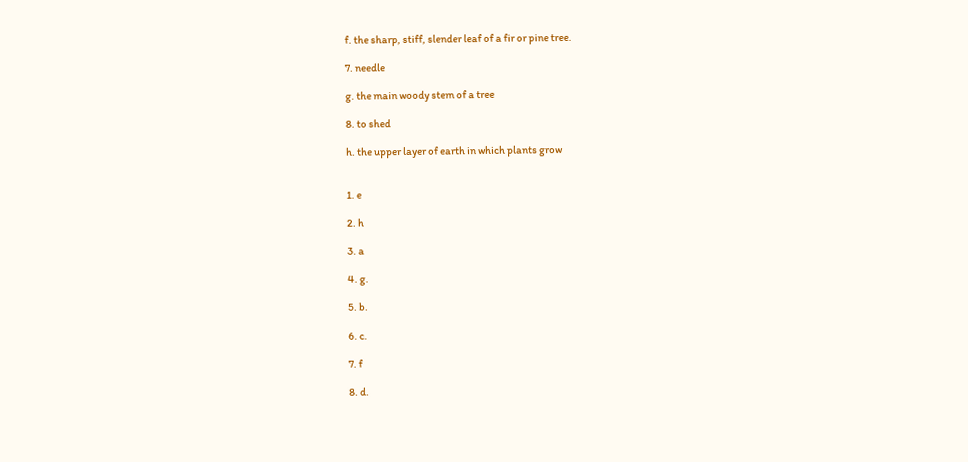f. the sharp, stiff, slender leaf of a fir or pine tree.

7. needle

g. the main woody stem of a tree

8. to shed

h. the upper layer of earth in which plants grow


1. e

2. h

3. a

4. g.

5. b.

6. c.

7. f

8. d.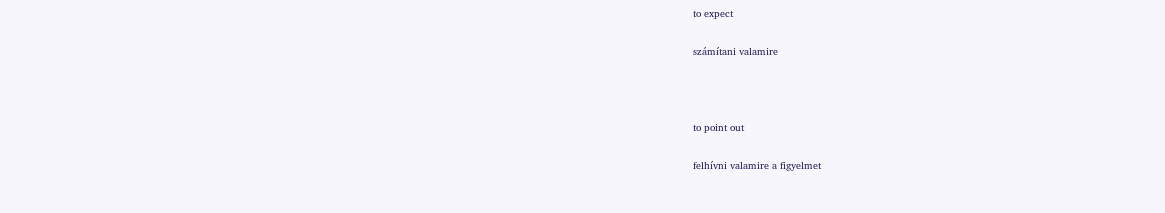to expect

számítani valamire



to point out

felhívni valamire a figyelmet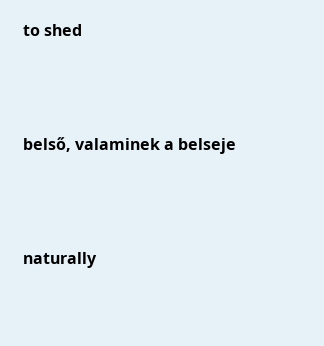to shed



belső, valaminek a belseje



naturally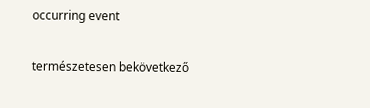occurring event

természetesen bekövetkező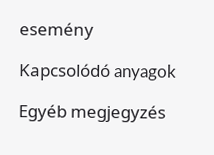esemény

Kapcsolódó anyagok

Egyéb megjegyzés